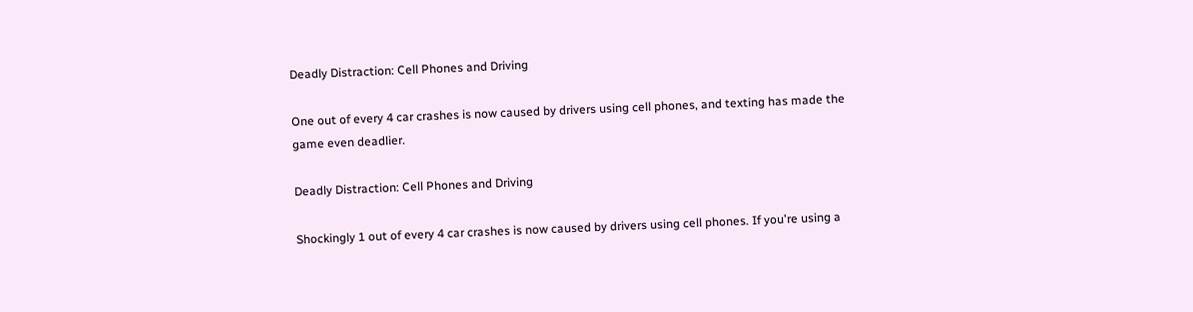Deadly Distraction: Cell Phones and Driving

One out of every 4 car crashes is now caused by drivers using cell phones, and texting has made the game even deadlier.

Deadly Distraction: Cell Phones and Driving

Shockingly 1 out of every 4 car crashes is now caused by drivers using cell phones. If you're using a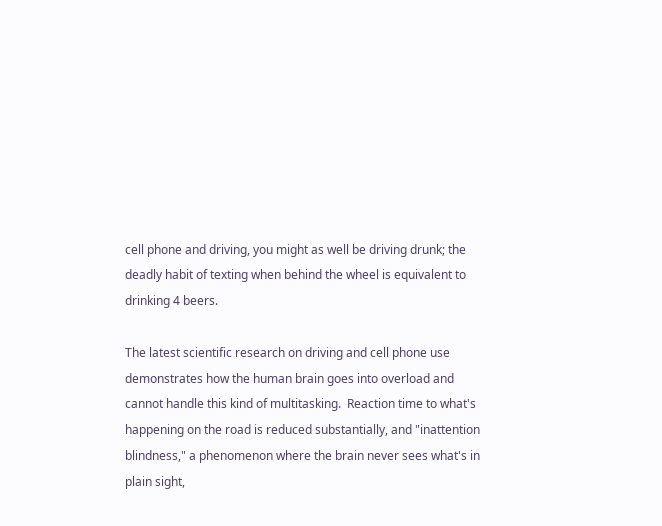cell phone and driving, you might as well be driving drunk; the deadly habit of texting when behind the wheel is equivalent to drinking 4 beers.

The latest scientific research on driving and cell phone use demonstrates how the human brain goes into overload and cannot handle this kind of multitasking.  Reaction time to what's happening on the road is reduced substantially, and "inattention blindness," a phenomenon where the brain never sees what's in plain sight,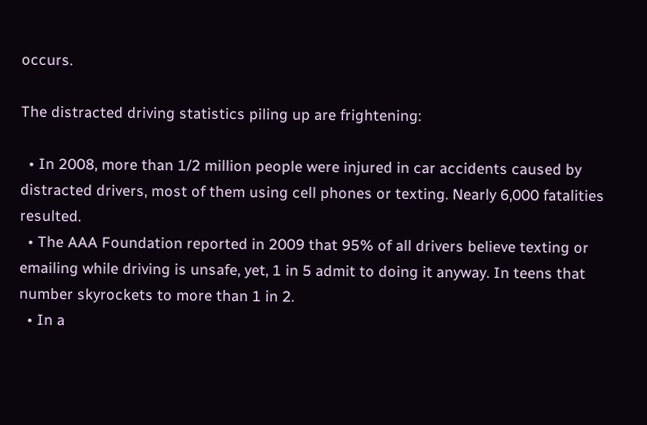occurs.

The distracted driving statistics piling up are frightening:

  • In 2008, more than 1/2 million people were injured in car accidents caused by distracted drivers, most of them using cell phones or texting. Nearly 6,000 fatalities resulted.
  • The AAA Foundation reported in 2009 that 95% of all drivers believe texting or emailing while driving is unsafe, yet, 1 in 5 admit to doing it anyway. In teens that number skyrockets to more than 1 in 2.
  • In a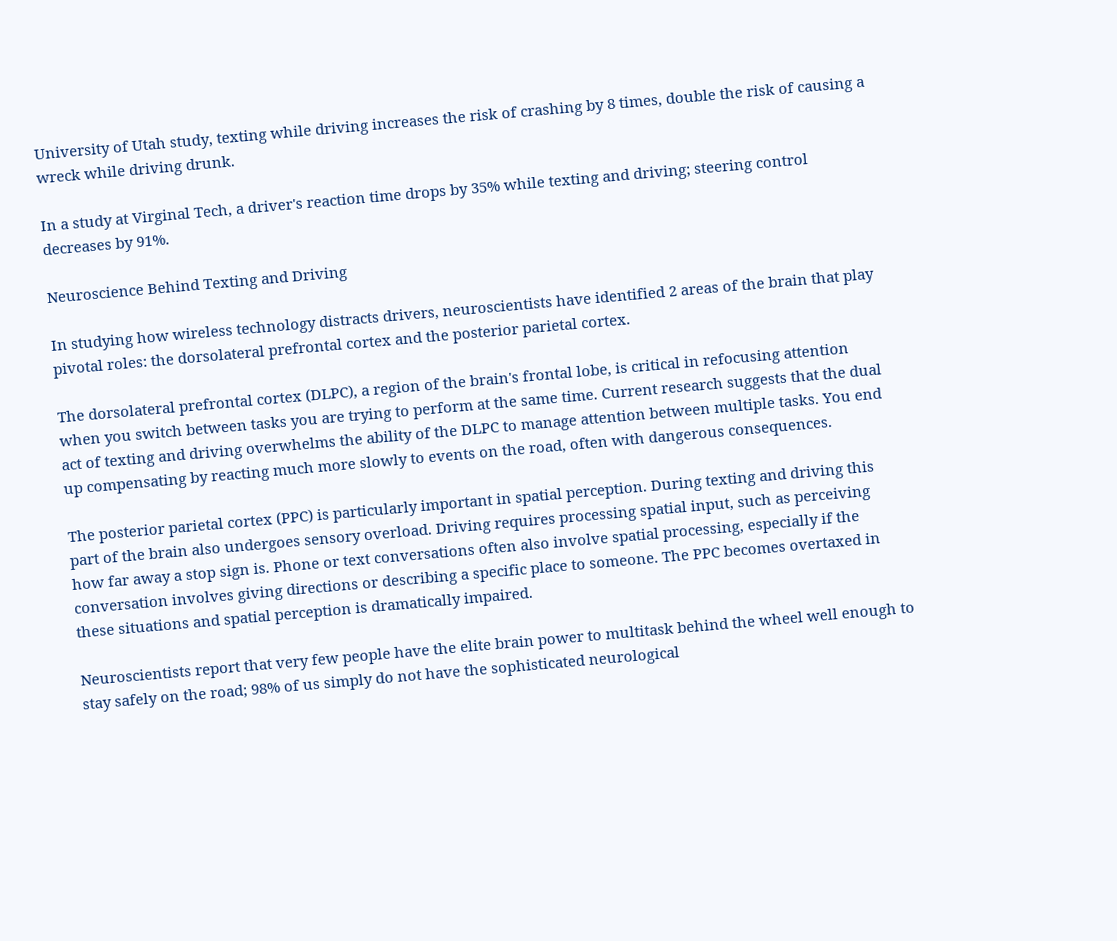University of Utah study, texting while driving increases the risk of crashing by 8 times, double the risk of causing a wreck while driving drunk.

In a study at Virginal Tech, a driver's reaction time drops by 35% while texting and driving; steering control decreases by 91%.

Neuroscience Behind Texting and Driving

In studying how wireless technology distracts drivers, neuroscientists have identified 2 areas of the brain that play pivotal roles: the dorsolateral prefrontal cortex and the posterior parietal cortex.

The dorsolateral prefrontal cortex (DLPC), a region of the brain's frontal lobe, is critical in refocusing attention when you switch between tasks you are trying to perform at the same time. Current research suggests that the dual act of texting and driving overwhelms the ability of the DLPC to manage attention between multiple tasks. You end up compensating by reacting much more slowly to events on the road, often with dangerous consequences.

The posterior parietal cortex (PPC) is particularly important in spatial perception. During texting and driving this part of the brain also undergoes sensory overload. Driving requires processing spatial input, such as perceiving how far away a stop sign is. Phone or text conversations often also involve spatial processing, especially if the conversation involves giving directions or describing a specific place to someone. The PPC becomes overtaxed in these situations and spatial perception is dramatically impaired.

Neuroscientists report that very few people have the elite brain power to multitask behind the wheel well enough to stay safely on the road; 98% of us simply do not have the sophisticated neurological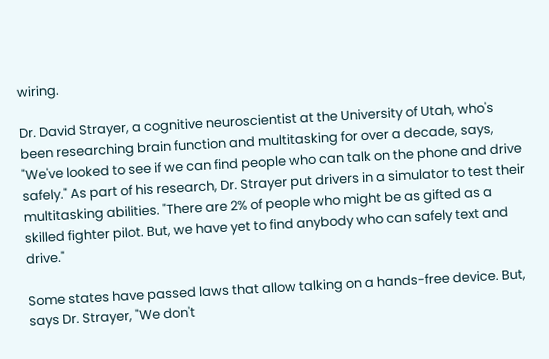wiring.

Dr. David Strayer, a cognitive neuroscientist at the University of Utah, who's been researching brain function and multitasking for over a decade, says,  "We've looked to see if we can find people who can talk on the phone and drive safely." As part of his research, Dr. Strayer put drivers in a simulator to test their multitasking abilities. "There are 2% of people who might be as gifted as a skilled fighter pilot. But, we have yet to find anybody who can safely text and drive."

Some states have passed laws that allow talking on a hands-free device. But, says Dr. Strayer, "We don't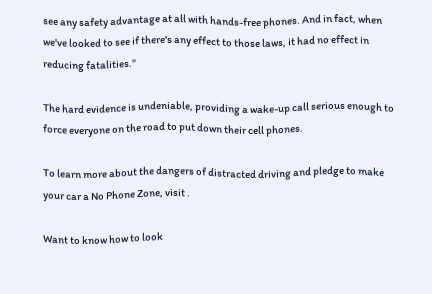see any safety advantage at all with hands-free phones. And in fact, when we've looked to see if there's any effect to those laws, it had no effect in reducing fatalities."

The hard evidence is undeniable, providing a wake-up call serious enough to force everyone on the road to put down their cell phones.

To learn more about the dangers of distracted driving and pledge to make your car a No Phone Zone, visit .

Want to know how to look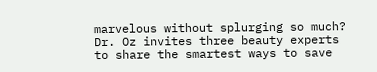marvelous without splurging so much? Dr. Oz invites three beauty experts to share the smartest ways to save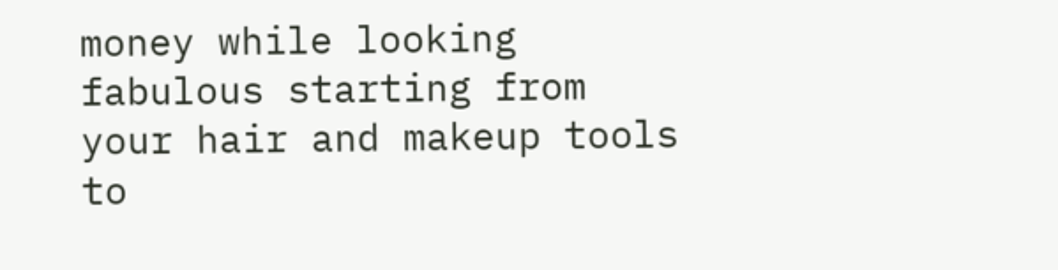money while looking fabulous starting from your hair and makeup tools to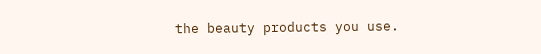the beauty products you use.